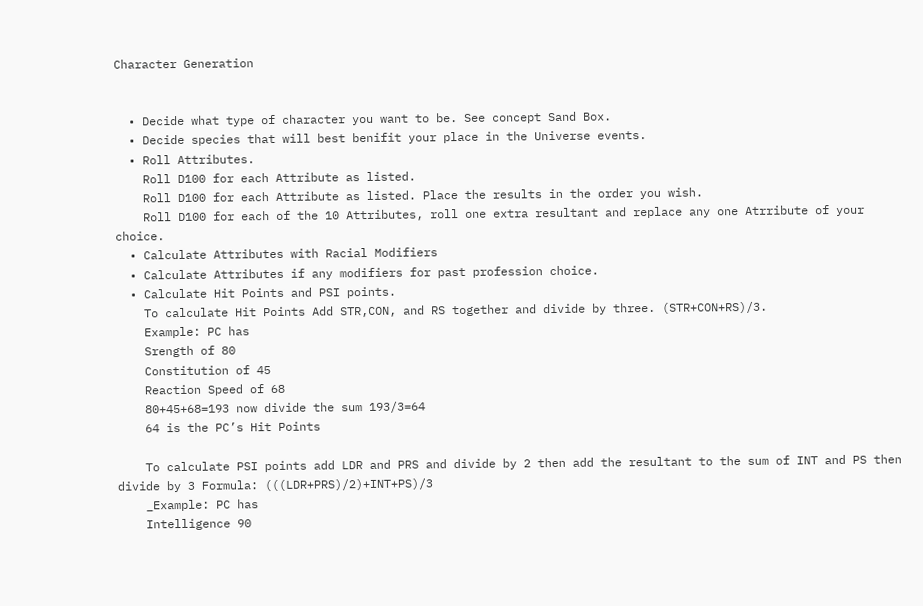Character Generation


  • Decide what type of character you want to be. See concept Sand Box.
  • Decide species that will best benifit your place in the Universe events.
  • Roll Attributes.
    Roll D100 for each Attribute as listed.
    Roll D100 for each Attribute as listed. Place the results in the order you wish.
    Roll D100 for each of the 10 Attributes, roll one extra resultant and replace any one Atrribute of your choice.
  • Calculate Attributes with Racial Modifiers
  • Calculate Attributes if any modifiers for past profession choice.
  • Calculate Hit Points and PSI points.
    To calculate Hit Points Add STR,CON, and RS together and divide by three. (STR+CON+RS)/3.
    Example: PC has
    Srength of 80
    Constitution of 45
    Reaction Speed of 68
    80+45+68=193 now divide the sum 193/3=64
    64 is the PC’s Hit Points

    To calculate PSI points add LDR and PRS and divide by 2 then add the resultant to the sum of INT and PS then divide by 3 Formula: (((LDR+PRS)/2)+INT+PS)/3
    _Example: PC has
    Intelligence 90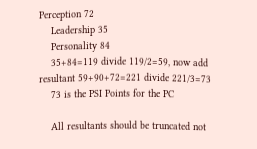Perception 72
    Leadership 35
    Personality 84
    35+84=119 divide 119/2=59, now add resultant 59+90+72=221 divide 221/3=73
    73 is the PSI Points for the PC

    All resultants should be truncated not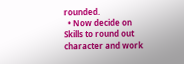rounded.
  • Now decide on Skills to round out character and work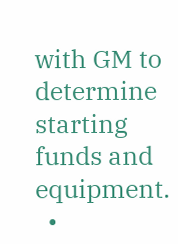with GM to determine starting funds and equipment.
  •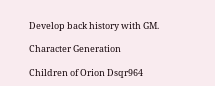Develop back history with GM.

Character Generation

Children of Orion Dsqr964